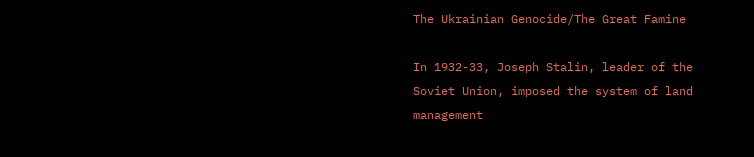The Ukrainian Genocide/The Great Famine

In 1932-33, Joseph Stalin, leader of the Soviet Union, imposed the system of land management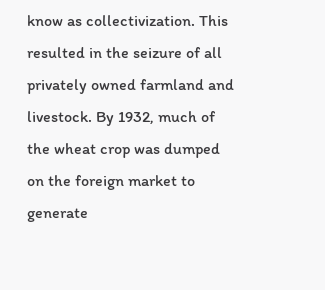know as collectivization. This resulted in the seizure of all privately owned farmland and livestock. By 1932, much of the wheat crop was dumped on the foreign market to generate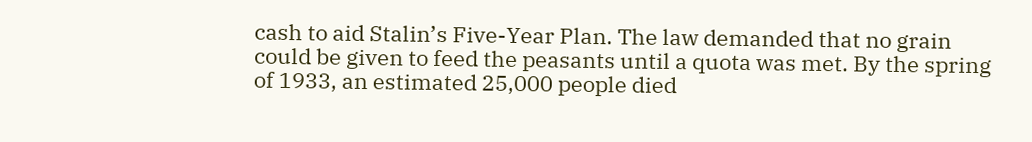cash to aid Stalin’s Five-Year Plan. The law demanded that no grain could be given to feed the peasants until a quota was met. By the spring of 1933, an estimated 25,000 people died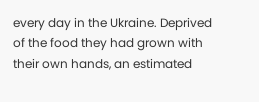every day in the Ukraine. Deprived of the food they had grown with their own hands, an estimated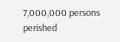7,000,000 persons perished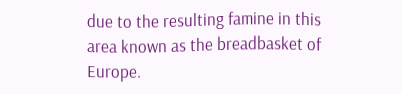due to the resulting famine in this area known as the breadbasket of Europe.